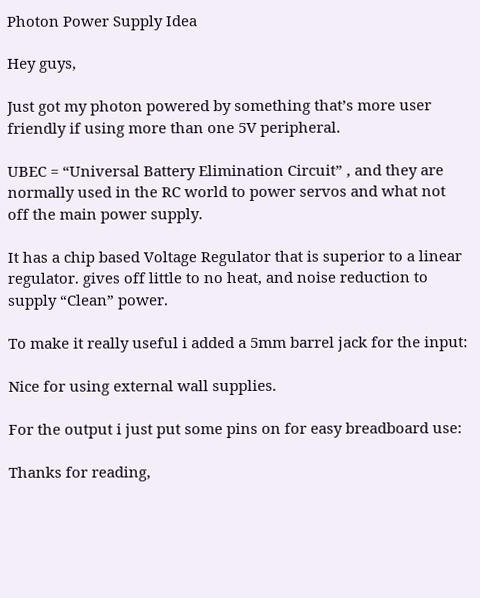Photon Power Supply Idea

Hey guys,

Just got my photon powered by something that’s more user friendly if using more than one 5V peripheral.

UBEC = “Universal Battery Elimination Circuit” , and they are normally used in the RC world to power servos and what not off the main power supply.

It has a chip based Voltage Regulator that is superior to a linear regulator. gives off little to no heat, and noise reduction to supply “Clean” power.

To make it really useful i added a 5mm barrel jack for the input:

Nice for using external wall supplies.

For the output i just put some pins on for easy breadboard use:

Thanks for reading,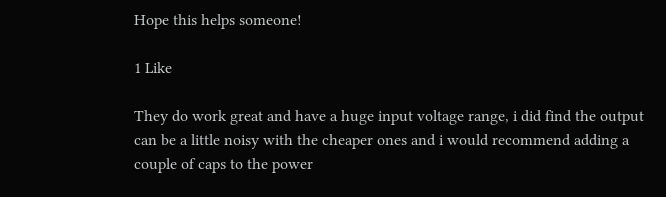Hope this helps someone!

1 Like

They do work great and have a huge input voltage range, i did find the output can be a little noisy with the cheaper ones and i would recommend adding a couple of caps to the power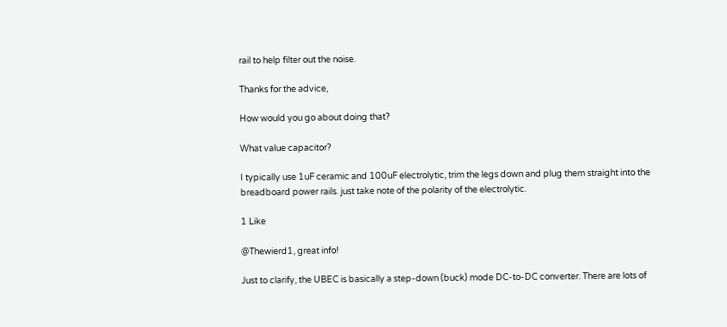rail to help filter out the noise.

Thanks for the advice,

How would you go about doing that?

What value capacitor?

I typically use 1uF ceramic and 100uF electrolytic, trim the legs down and plug them straight into the breadboard power rails. just take note of the polarity of the electrolytic.

1 Like

@Thewierd1, great info!

Just to clarify, the UBEC is basically a step-down (buck) mode DC-to-DC converter. There are lots of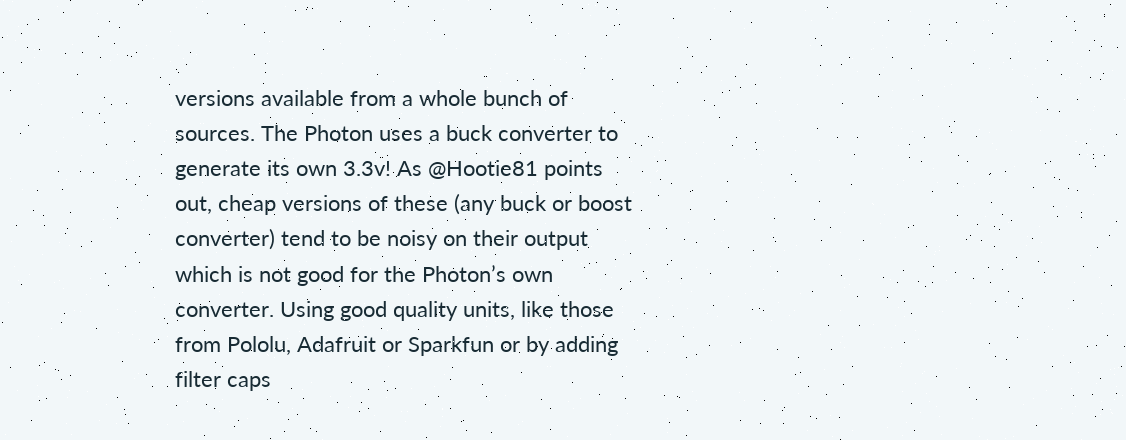versions available from a whole bunch of sources. The Photon uses a buck converter to generate its own 3.3v! As @Hootie81 points out, cheap versions of these (any buck or boost converter) tend to be noisy on their output which is not good for the Photon’s own converter. Using good quality units, like those from Pololu, Adafruit or Sparkfun or by adding filter caps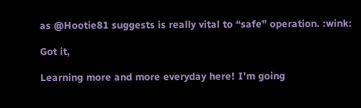as @Hootie81 suggests is really vital to “safe” operation. :wink:

Got it,

Learning more and more everyday here! I’m going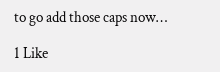to go add those caps now…

1 Like